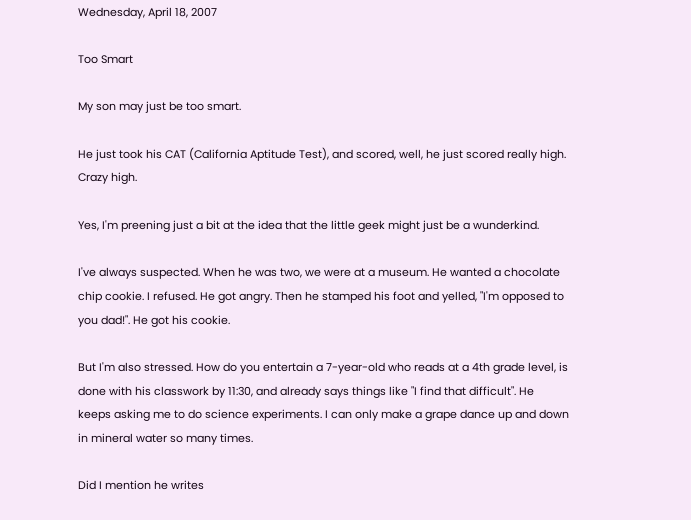Wednesday, April 18, 2007

Too Smart

My son may just be too smart.

He just took his CAT (California Aptitude Test), and scored, well, he just scored really high. Crazy high.

Yes, I'm preening just a bit at the idea that the little geek might just be a wunderkind.

I've always suspected. When he was two, we were at a museum. He wanted a chocolate chip cookie. I refused. He got angry. Then he stamped his foot and yelled, "I'm opposed to you dad!". He got his cookie.

But I'm also stressed. How do you entertain a 7-year-old who reads at a 4th grade level, is done with his classwork by 11:30, and already says things like "I find that difficult". He keeps asking me to do science experiments. I can only make a grape dance up and down in mineral water so many times.

Did I mention he writes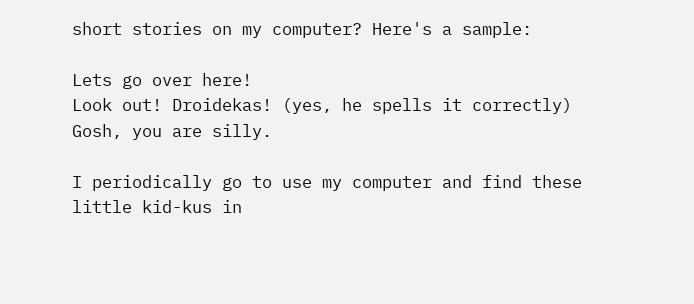short stories on my computer? Here's a sample:

Lets go over here!
Look out! Droidekas! (yes, he spells it correctly)
Gosh, you are silly.

I periodically go to use my computer and find these little kid-kus in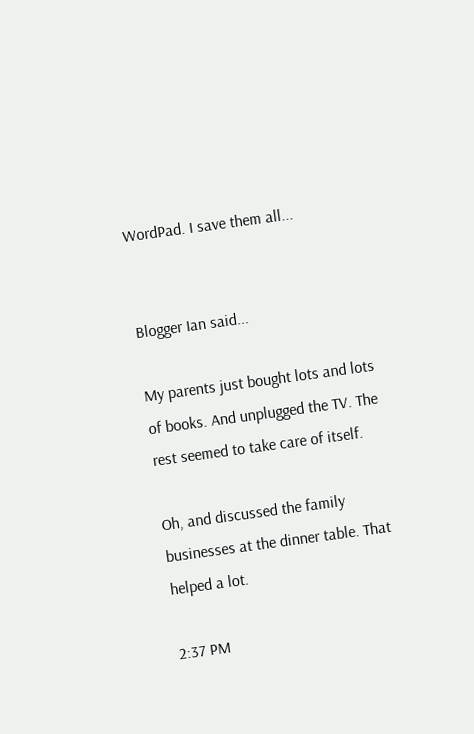WordPad. I save them all...


Blogger Ian said...

My parents just bought lots and lots of books. And unplugged the TV. The rest seemed to take care of itself.

Oh, and discussed the family businesses at the dinner table. That helped a lot.

2:37 PM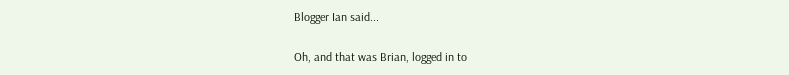Blogger Ian said...

Oh, and that was Brian, logged in to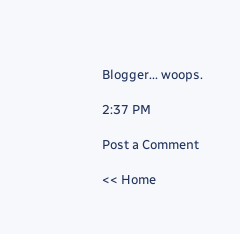Blogger... woops.

2:37 PM

Post a Comment

<< Home